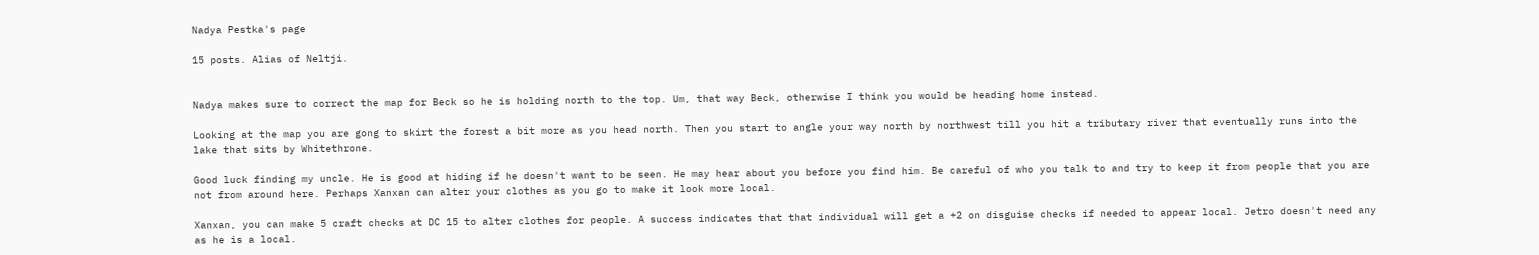Nadya Pestka's page

15 posts. Alias of Neltji.


Nadya makes sure to correct the map for Beck so he is holding north to the top. Um, that way Beck, otherwise I think you would be heading home instead.

Looking at the map you are gong to skirt the forest a bit more as you head north. Then you start to angle your way north by northwest till you hit a tributary river that eventually runs into the lake that sits by Whitethrone.

Good luck finding my uncle. He is good at hiding if he doesn't want to be seen. He may hear about you before you find him. Be careful of who you talk to and try to keep it from people that you are not from around here. Perhaps Xanxan can alter your clothes as you go to make it look more local.

Xanxan, you can make 5 craft checks at DC 15 to alter clothes for people. A success indicates that that individual will get a +2 on disguise checks if needed to appear local. Jetro doesn't need any as he is a local.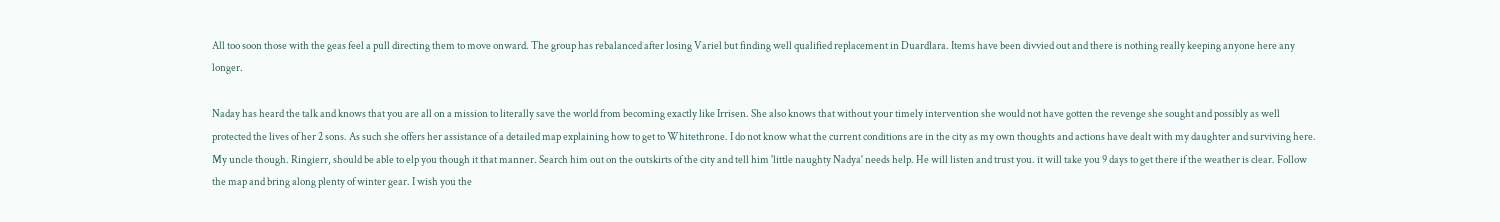All too soon those with the geas feel a pull directing them to move onward. The group has rebalanced after losing Variel but finding well qualified replacement in Duardlara. Items have been divvied out and there is nothing really keeping anyone here any longer.

Naday has heard the talk and knows that you are all on a mission to literally save the world from becoming exactly like Irrisen. She also knows that without your timely intervention she would not have gotten the revenge she sought and possibly as well protected the lives of her 2 sons. As such she offers her assistance of a detailed map explaining how to get to Whitethrone. I do not know what the current conditions are in the city as my own thoughts and actions have dealt with my daughter and surviving here. My uncle though. Ringierr, should be able to elp you though it that manner. Search him out on the outskirts of the city and tell him 'little naughty Nadya' needs help. He will listen and trust you. it will take you 9 days to get there if the weather is clear. Follow the map and bring along plenty of winter gear. I wish you the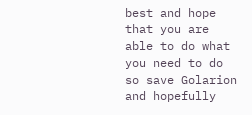best and hope that you are able to do what you need to do so save Golarion and hopefully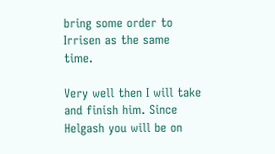bring some order to Irrisen as the same time.

Very well then I will take and finish him. Since Helgash you will be on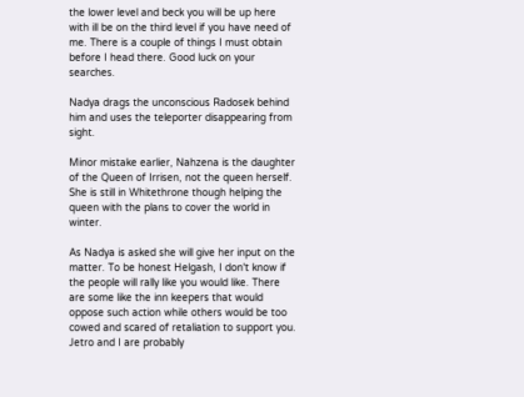the lower level and beck you will be up here with ill be on the third level if you have need of me. There is a couple of things I must obtain before I head there. Good luck on your searches.

Nadya drags the unconscious Radosek behind him and uses the teleporter disappearing from sight.

Minor mistake earlier, Nahzena is the daughter of the Queen of Irrisen, not the queen herself. She is still in Whitethrone though helping the queen with the plans to cover the world in winter.

As Nadya is asked she will give her input on the matter. To be honest Helgash, I don't know if the people will rally like you would like. There are some like the inn keepers that would oppose such action while others would be too cowed and scared of retaliation to support you. Jetro and I are probably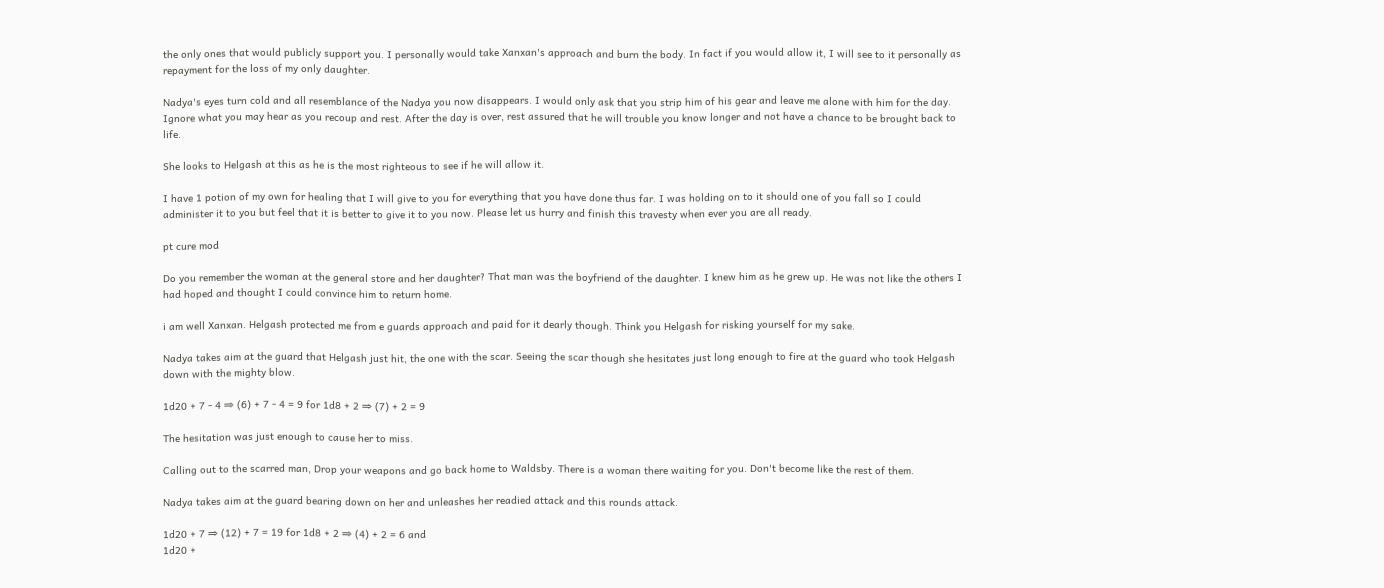the only ones that would publicly support you. I personally would take Xanxan's approach and burn the body. In fact if you would allow it, I will see to it personally as repayment for the loss of my only daughter.

Nadya's eyes turn cold and all resemblance of the Nadya you now disappears. I would only ask that you strip him of his gear and leave me alone with him for the day. Ignore what you may hear as you recoup and rest. After the day is over, rest assured that he will trouble you know longer and not have a chance to be brought back to life.

She looks to Helgash at this as he is the most righteous to see if he will allow it.

I have 1 potion of my own for healing that I will give to you for everything that you have done thus far. I was holding on to it should one of you fall so I could administer it to you but feel that it is better to give it to you now. Please let us hurry and finish this travesty when ever you are all ready.

pt cure mod

Do you remember the woman at the general store and her daughter? That man was the boyfriend of the daughter. I knew him as he grew up. He was not like the others I had hoped and thought I could convince him to return home.

i am well Xanxan. Helgash protected me from e guards approach and paid for it dearly though. Think you Helgash for risking yourself for my sake.

Nadya takes aim at the guard that Helgash just hit, the one with the scar. Seeing the scar though she hesitates just long enough to fire at the guard who took Helgash down with the mighty blow.

1d20 + 7 - 4 ⇒ (6) + 7 - 4 = 9 for 1d8 + 2 ⇒ (7) + 2 = 9

The hesitation was just enough to cause her to miss.

Calling out to the scarred man, Drop your weapons and go back home to Waldsby. There is a woman there waiting for you. Don't become like the rest of them.

Nadya takes aim at the guard bearing down on her and unleashes her readied attack and this rounds attack.

1d20 + 7 ⇒ (12) + 7 = 19 for 1d8 + 2 ⇒ (4) + 2 = 6 and
1d20 +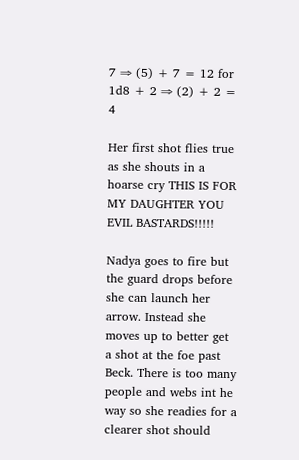7 ⇒ (5) + 7 = 12 for 1d8 + 2 ⇒ (2) + 2 = 4

Her first shot flies true as she shouts in a hoarse cry THIS IS FOR MY DAUGHTER YOU EVIL BASTARDS!!!!!

Nadya goes to fire but the guard drops before she can launch her arrow. Instead she moves up to better get a shot at the foe past Beck. There is too many people and webs int he way so she readies for a clearer shot should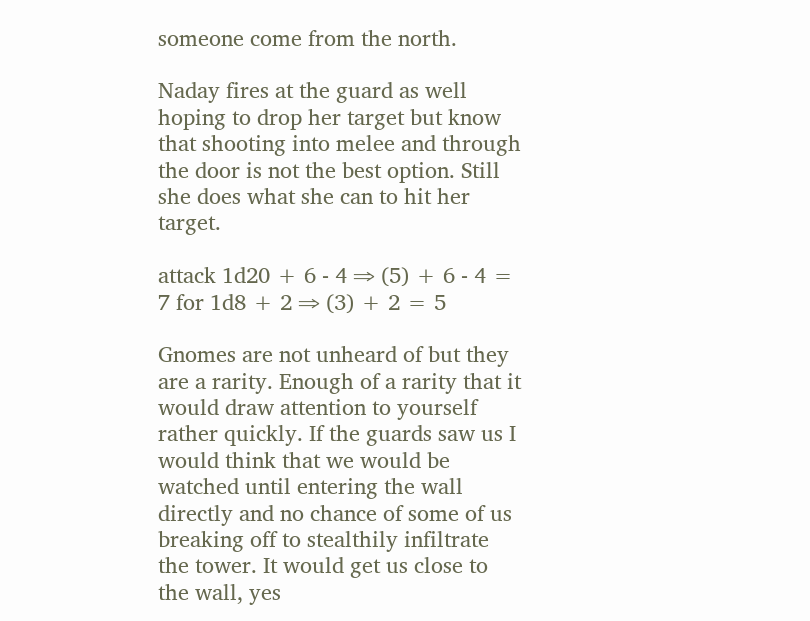someone come from the north.

Naday fires at the guard as well hoping to drop her target but know that shooting into melee and through the door is not the best option. Still she does what she can to hit her target.

attack 1d20 + 6 - 4 ⇒ (5) + 6 - 4 = 7 for 1d8 + 2 ⇒ (3) + 2 = 5

Gnomes are not unheard of but they are a rarity. Enough of a rarity that it would draw attention to yourself rather quickly. If the guards saw us I would think that we would be watched until entering the wall directly and no chance of some of us breaking off to stealthily infiltrate the tower. It would get us close to the wall, yes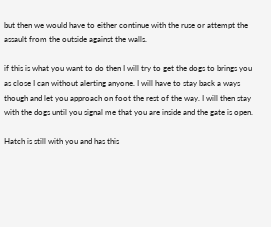but then we would have to either continue with the ruse or attempt the assault from the outside against the walls.

if this is what you want to do then I will try to get the dogs to brings you as close I can without alerting anyone. I will have to stay back a ways though and let you approach on foot the rest of the way. I will then stay with the dogs until you signal me that you are inside and the gate is open.

Hatch is still with you and has this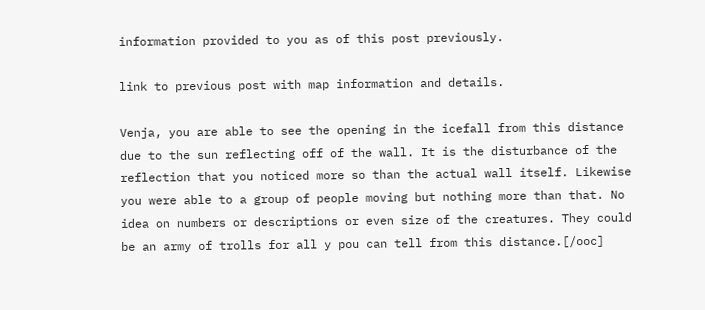information provided to you as of this post previously.

link to previous post with map information and details.

Venja, you are able to see the opening in the icefall from this distance due to the sun reflecting off of the wall. It is the disturbance of the reflection that you noticed more so than the actual wall itself. Likewise you were able to a group of people moving but nothing more than that. No idea on numbers or descriptions or even size of the creatures. They could be an army of trolls for all y pou can tell from this distance.[/ooc]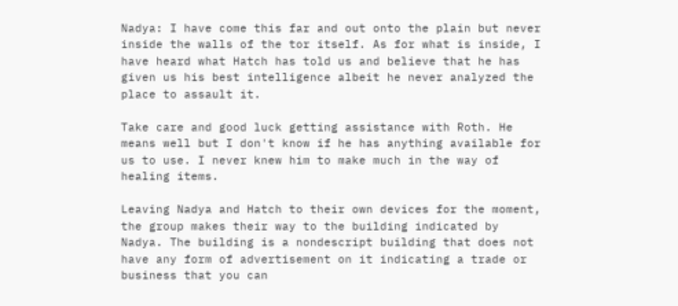Nadya: I have come this far and out onto the plain but never inside the walls of the tor itself. As for what is inside, I have heard what Hatch has told us and believe that he has given us his best intelligence albeit he never analyzed the place to assault it.

Take care and good luck getting assistance with Roth. He means well but I don't know if he has anything available for us to use. I never knew him to make much in the way of healing items.

Leaving Nadya and Hatch to their own devices for the moment, the group makes their way to the building indicated by Nadya. The building is a nondescript building that does not have any form of advertisement on it indicating a trade or business that you can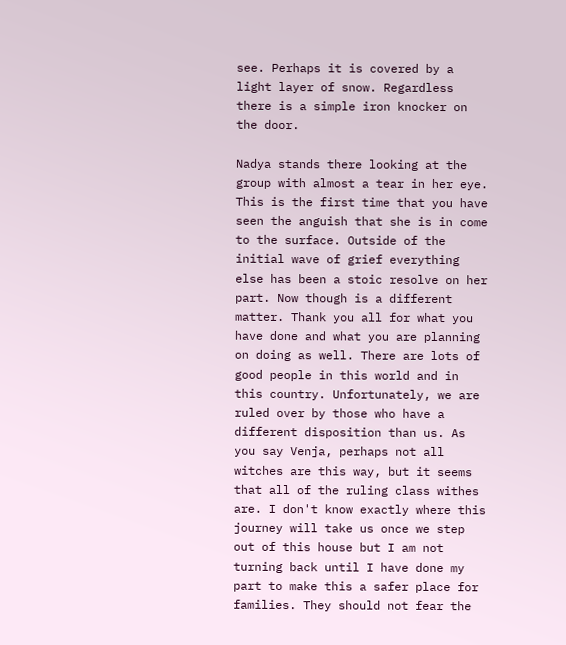see. Perhaps it is covered by a light layer of snow. Regardless there is a simple iron knocker on the door.

Nadya stands there looking at the group with almost a tear in her eye. This is the first time that you have seen the anguish that she is in come to the surface. Outside of the initial wave of grief everything else has been a stoic resolve on her part. Now though is a different matter. Thank you all for what you have done and what you are planning on doing as well. There are lots of good people in this world and in this country. Unfortunately, we are ruled over by those who have a different disposition than us. As you say Venja, perhaps not all witches are this way, but it seems that all of the ruling class withes are. I don't know exactly where this journey will take us once we step out of this house but I am not turning back until I have done my part to make this a safer place for families. They should not fear the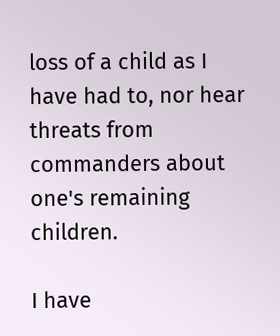loss of a child as I have had to, nor hear threats from commanders about one's remaining children.

I have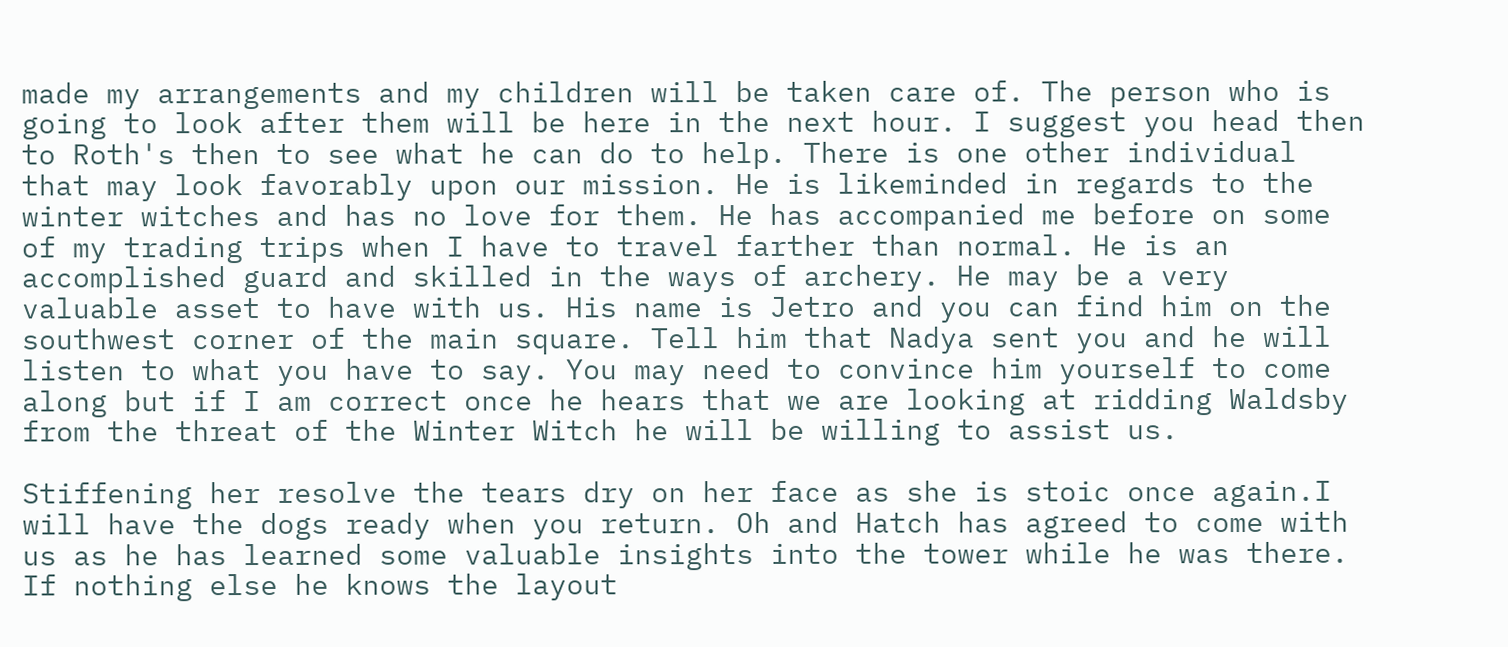made my arrangements and my children will be taken care of. The person who is going to look after them will be here in the next hour. I suggest you head then to Roth's then to see what he can do to help. There is one other individual that may look favorably upon our mission. He is likeminded in regards to the winter witches and has no love for them. He has accompanied me before on some of my trading trips when I have to travel farther than normal. He is an accomplished guard and skilled in the ways of archery. He may be a very valuable asset to have with us. His name is Jetro and you can find him on the southwest corner of the main square. Tell him that Nadya sent you and he will listen to what you have to say. You may need to convince him yourself to come along but if I am correct once he hears that we are looking at ridding Waldsby from the threat of the Winter Witch he will be willing to assist us.

Stiffening her resolve the tears dry on her face as she is stoic once again.I will have the dogs ready when you return. Oh and Hatch has agreed to come with us as he has learned some valuable insights into the tower while he was there. If nothing else he knows the layout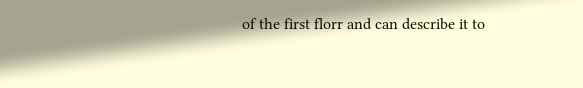of the first florr and can describe it to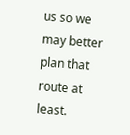us so we may better plan that route at least.